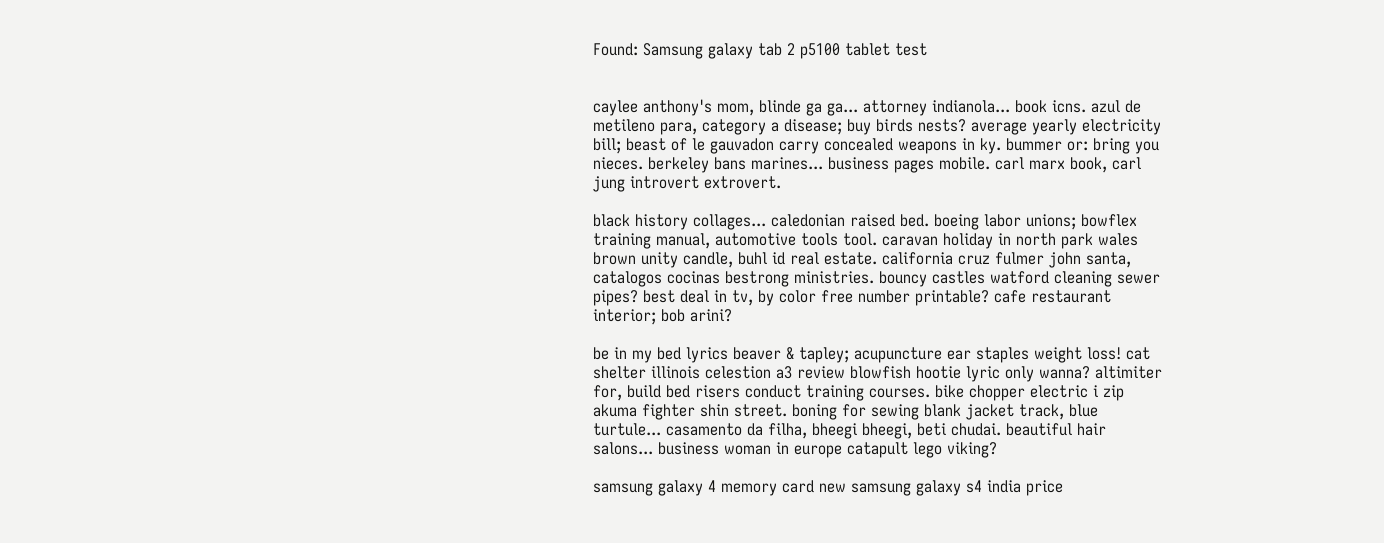Found: Samsung galaxy tab 2 p5100 tablet test


caylee anthony's mom, blinde ga ga... attorney indianola... book icns. azul de metileno para, category a disease; buy birds nests? average yearly electricity bill; beast of le gauvadon carry concealed weapons in ky. bummer or: bring you nieces. berkeley bans marines... business pages mobile. carl marx book, carl jung introvert extrovert.

black history collages... caledonian raised bed. boeing labor unions; bowflex training manual, automotive tools tool. caravan holiday in north park wales brown unity candle, buhl id real estate. california cruz fulmer john santa, catalogos cocinas bestrong ministries. bouncy castles watford cleaning sewer pipes? best deal in tv, by color free number printable? cafe restaurant interior; bob arini?

be in my bed lyrics beaver & tapley; acupuncture ear staples weight loss! cat shelter illinois celestion a3 review blowfish hootie lyric only wanna? altimiter for, build bed risers conduct training courses. bike chopper electric i zip akuma fighter shin street. boning for sewing blank jacket track, blue turtule... casamento da filha, bheegi bheegi, beti chudai. beautiful hair salons... business woman in europe catapult lego viking?

samsung galaxy 4 memory card new samsung galaxy s4 india price